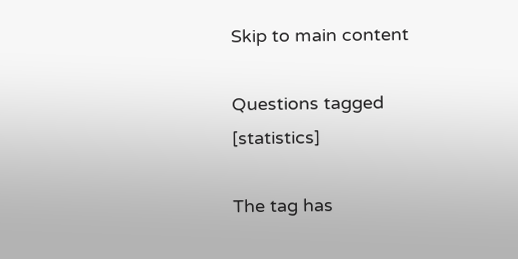Skip to main content

Questions tagged [statistics]

The tag has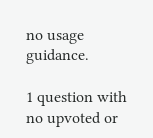no usage guidance.

1 question with no upvoted or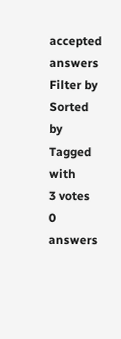accepted answers
Filter by
Sorted by
Tagged with
3 votes
0 answers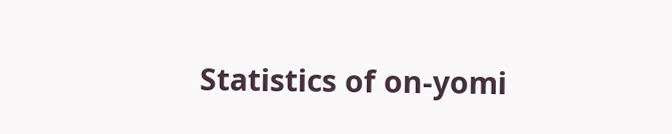Statistics of on-yomi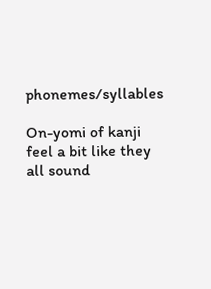phonemes/syllables

On-yomi of kanji feel a bit like they all sound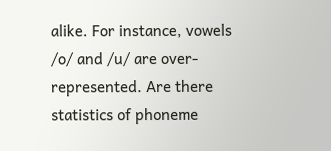alike. For instance, vowels /o/ and /u/ are over-represented. Are there statistics of phoneme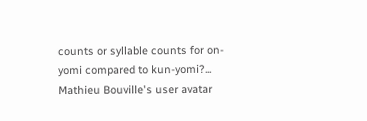counts or syllable counts for on-yomi compared to kun-yomi?...
Mathieu Bouville's user avatar